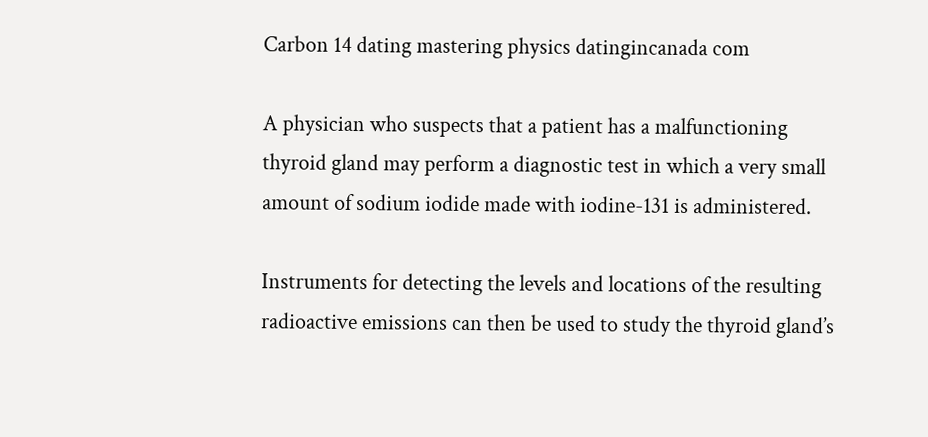Carbon 14 dating mastering physics datingincanada com

A physician who suspects that a patient has a malfunctioning thyroid gland may perform a diagnostic test in which a very small amount of sodium iodide made with iodine-131 is administered.

Instruments for detecting the levels and locations of the resulting radioactive emissions can then be used to study the thyroid gland’s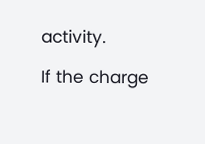activity.

If the charge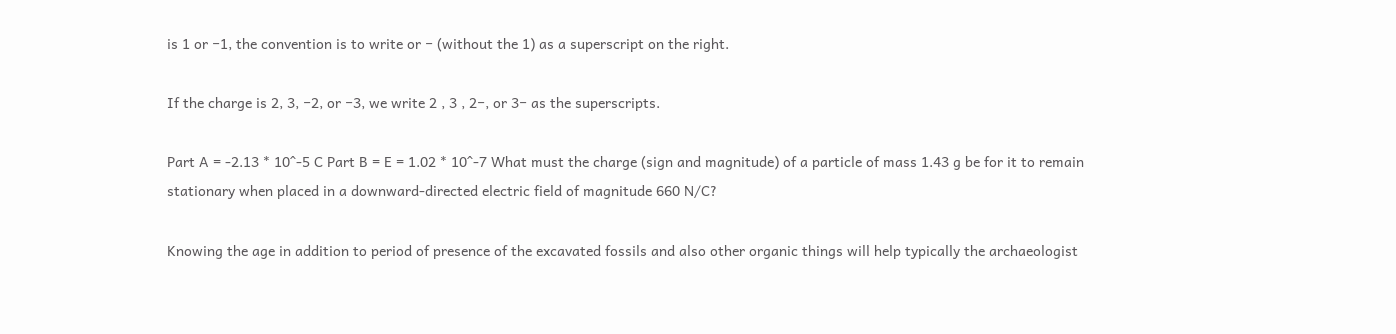is 1 or −1, the convention is to write or − (without the 1) as a superscript on the right.

If the charge is 2, 3, −2, or −3, we write 2 , 3 , 2−, or 3− as the superscripts.

Part A = -2.13 * 10^-5 C Part B = E = 1.02 * 10^-7 What must the charge (sign and magnitude) of a particle of mass 1.43 g be for it to remain stationary when placed in a downward-directed electric field of magnitude 660 N/C?

Knowing the age in addition to period of presence of the excavated fossils and also other organic things will help typically the archaeologist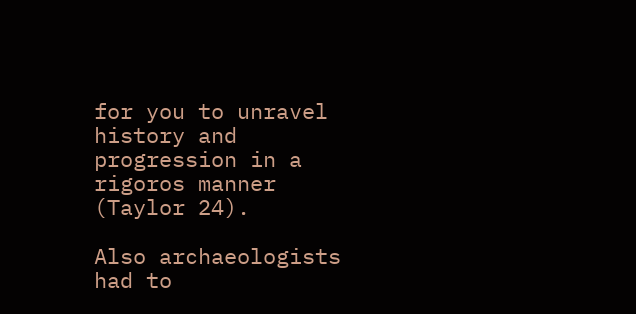for you to unravel history and progression in a rigoros manner (Taylor 24).

Also archaeologists had to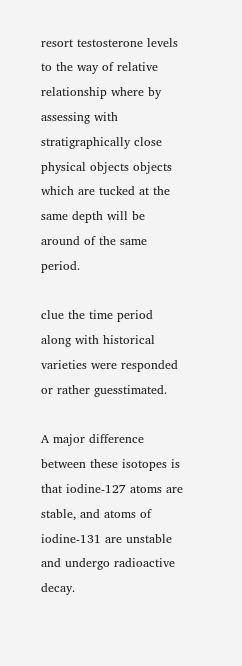resort testosterone levels to the way of relative relationship where by assessing with stratigraphically close physical objects objects which are tucked at the same depth will be around of the same period.

clue the time period along with historical varieties were responded or rather guesstimated.

A major difference between these isotopes is that iodine-127 atoms are stable, and atoms of iodine-131 are unstable and undergo radioactive decay.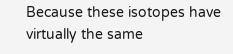Because these isotopes have virtually the same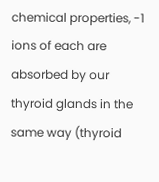chemical properties, -1 ions of each are absorbed by our thyroid glands in the same way (thyroid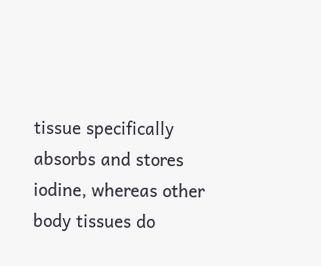tissue specifically absorbs and stores iodine, whereas other body tissues do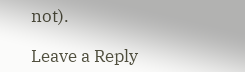not).

Leave a Reply